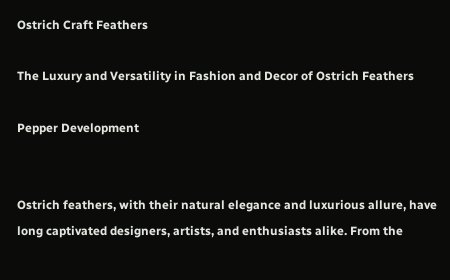Ostrich Craft Feathers

The Luxury and Versatility in Fashion and Decor of Ostrich Feathers

Pepper Development


Ostrich feathers, with their natural elegance and luxurious allure, have long captivated designers, artists, and enthusiasts alike. From the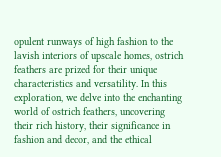opulent runways of high fashion to the lavish interiors of upscale homes, ostrich feathers are prized for their unique characteristics and versatility. In this exploration, we delve into the enchanting world of ostrich feathers, uncovering their rich history, their significance in fashion and decor, and the ethical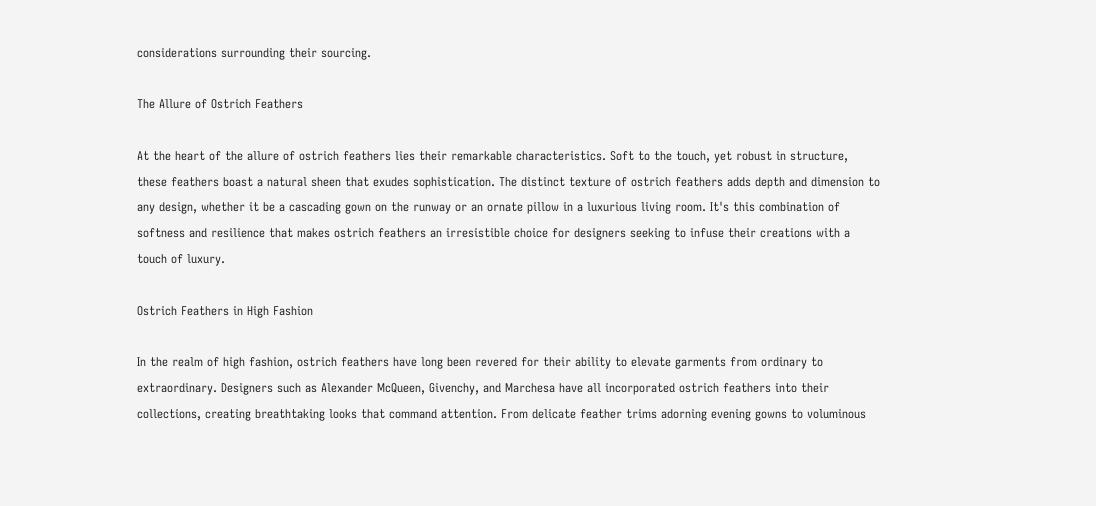considerations surrounding their sourcing.

The Allure of Ostrich Feathers

At the heart of the allure of ostrich feathers lies their remarkable characteristics. Soft to the touch, yet robust in structure, these feathers boast a natural sheen that exudes sophistication. The distinct texture of ostrich feathers adds depth and dimension to any design, whether it be a cascading gown on the runway or an ornate pillow in a luxurious living room. It's this combination of softness and resilience that makes ostrich feathers an irresistible choice for designers seeking to infuse their creations with a touch of luxury.

Ostrich Feathers in High Fashion

In the realm of high fashion, ostrich feathers have long been revered for their ability to elevate garments from ordinary to extraordinary. Designers such as Alexander McQueen, Givenchy, and Marchesa have all incorporated ostrich feathers into their collections, creating breathtaking looks that command attention. From delicate feather trims adorning evening gowns to voluminous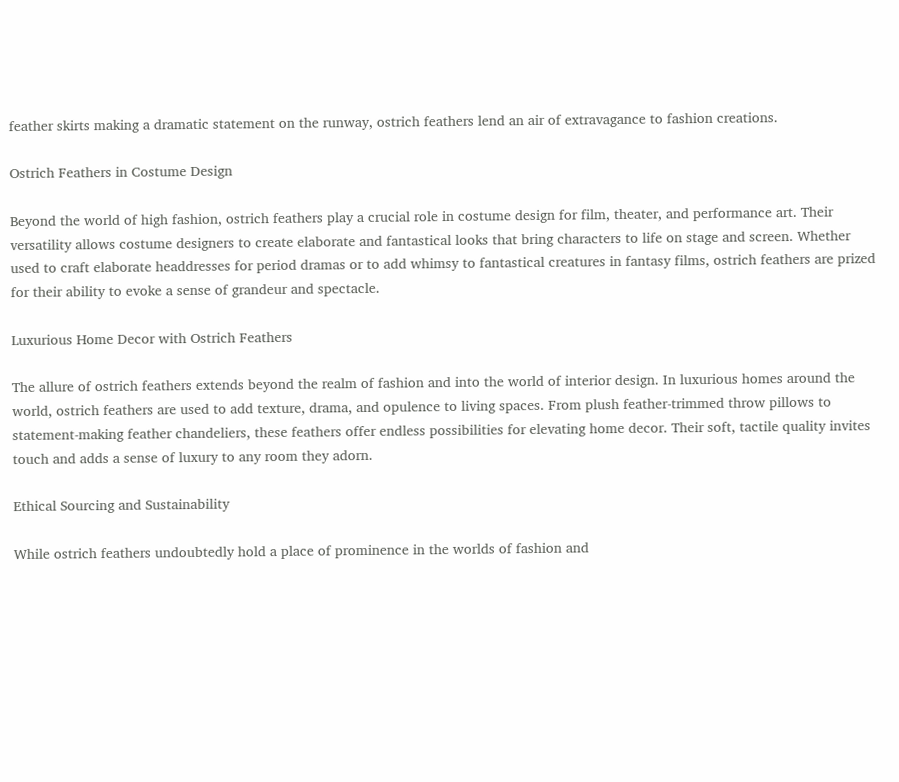feather skirts making a dramatic statement on the runway, ostrich feathers lend an air of extravagance to fashion creations.

Ostrich Feathers in Costume Design

Beyond the world of high fashion, ostrich feathers play a crucial role in costume design for film, theater, and performance art. Their versatility allows costume designers to create elaborate and fantastical looks that bring characters to life on stage and screen. Whether used to craft elaborate headdresses for period dramas or to add whimsy to fantastical creatures in fantasy films, ostrich feathers are prized for their ability to evoke a sense of grandeur and spectacle.

Luxurious Home Decor with Ostrich Feathers

The allure of ostrich feathers extends beyond the realm of fashion and into the world of interior design. In luxurious homes around the world, ostrich feathers are used to add texture, drama, and opulence to living spaces. From plush feather-trimmed throw pillows to statement-making feather chandeliers, these feathers offer endless possibilities for elevating home decor. Their soft, tactile quality invites touch and adds a sense of luxury to any room they adorn.

Ethical Sourcing and Sustainability

While ostrich feathers undoubtedly hold a place of prominence in the worlds of fashion and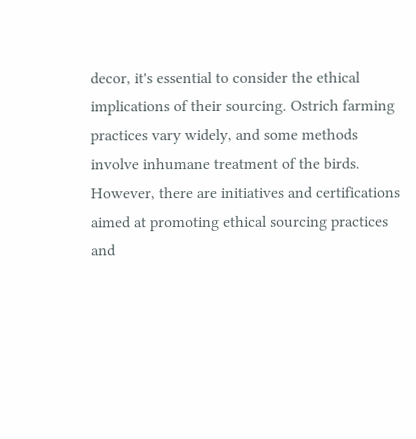decor, it's essential to consider the ethical implications of their sourcing. Ostrich farming practices vary widely, and some methods involve inhumane treatment of the birds. However, there are initiatives and certifications aimed at promoting ethical sourcing practices and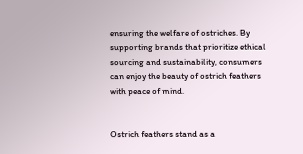ensuring the welfare of ostriches. By supporting brands that prioritize ethical sourcing and sustainability, consumers can enjoy the beauty of ostrich feathers with peace of mind.


Ostrich feathers stand as a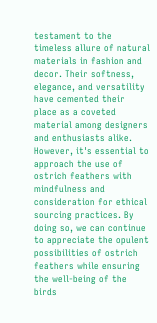testament to the timeless allure of natural materials in fashion and decor. Their softness, elegance, and versatility have cemented their place as a coveted material among designers and enthusiasts alike. However, it's essential to approach the use of ostrich feathers with mindfulness and consideration for ethical sourcing practices. By doing so, we can continue to appreciate the opulent possibilities of ostrich feathers while ensuring the well-being of the birds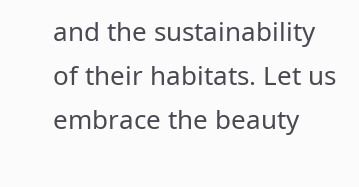and the sustainability of their habitats. Let us embrace the beauty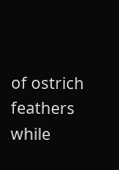of ostrich feathers while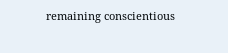remaining conscientious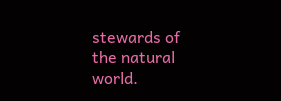stewards of the natural world.